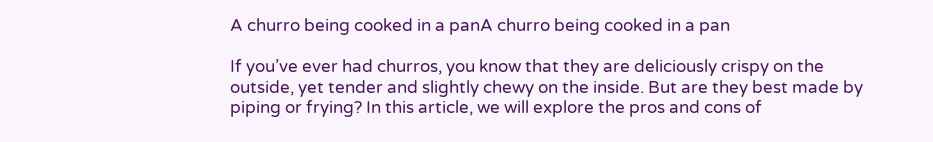A churro being cooked in a panA churro being cooked in a pan

If you’ve ever had churros, you know that they are deliciously crispy on the outside, yet tender and slightly chewy on the inside. But are they best made by piping or frying? In this article, we will explore the pros and cons of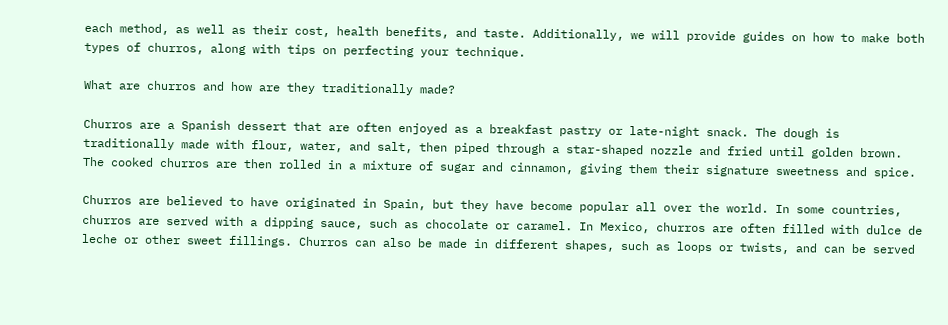each method, as well as their cost, health benefits, and taste. Additionally, we will provide guides on how to make both types of churros, along with tips on perfecting your technique.

What are churros and how are they traditionally made?

Churros are a Spanish dessert that are often enjoyed as a breakfast pastry or late-night snack. The dough is traditionally made with flour, water, and salt, then piped through a star-shaped nozzle and fried until golden brown. The cooked churros are then rolled in a mixture of sugar and cinnamon, giving them their signature sweetness and spice.

Churros are believed to have originated in Spain, but they have become popular all over the world. In some countries, churros are served with a dipping sauce, such as chocolate or caramel. In Mexico, churros are often filled with dulce de leche or other sweet fillings. Churros can also be made in different shapes, such as loops or twists, and can be served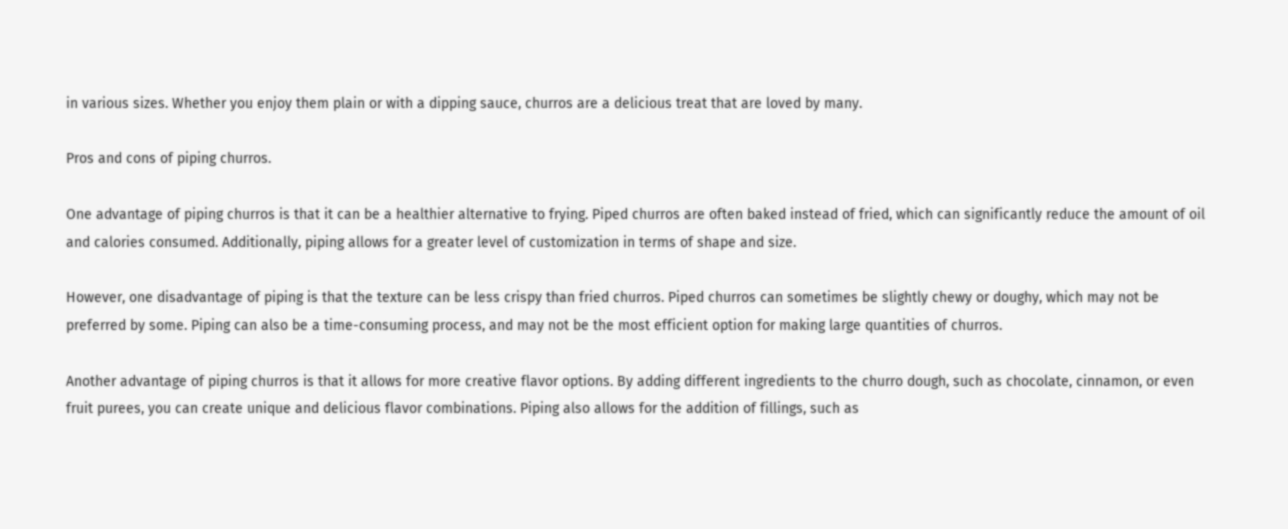in various sizes. Whether you enjoy them plain or with a dipping sauce, churros are a delicious treat that are loved by many.

Pros and cons of piping churros.

One advantage of piping churros is that it can be a healthier alternative to frying. Piped churros are often baked instead of fried, which can significantly reduce the amount of oil and calories consumed. Additionally, piping allows for a greater level of customization in terms of shape and size.

However, one disadvantage of piping is that the texture can be less crispy than fried churros. Piped churros can sometimes be slightly chewy or doughy, which may not be preferred by some. Piping can also be a time-consuming process, and may not be the most efficient option for making large quantities of churros.

Another advantage of piping churros is that it allows for more creative flavor options. By adding different ingredients to the churro dough, such as chocolate, cinnamon, or even fruit purees, you can create unique and delicious flavor combinations. Piping also allows for the addition of fillings, such as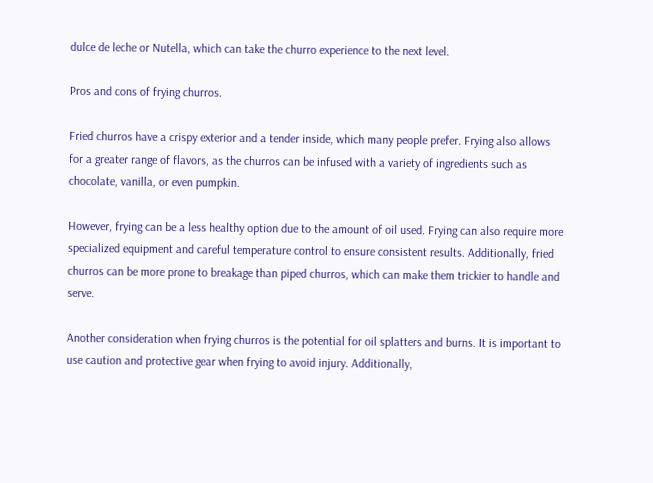dulce de leche or Nutella, which can take the churro experience to the next level.

Pros and cons of frying churros.

Fried churros have a crispy exterior and a tender inside, which many people prefer. Frying also allows for a greater range of flavors, as the churros can be infused with a variety of ingredients such as chocolate, vanilla, or even pumpkin.

However, frying can be a less healthy option due to the amount of oil used. Frying can also require more specialized equipment and careful temperature control to ensure consistent results. Additionally, fried churros can be more prone to breakage than piped churros, which can make them trickier to handle and serve.

Another consideration when frying churros is the potential for oil splatters and burns. It is important to use caution and protective gear when frying to avoid injury. Additionally,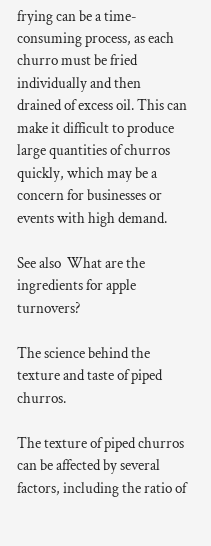frying can be a time-consuming process, as each churro must be fried individually and then drained of excess oil. This can make it difficult to produce large quantities of churros quickly, which may be a concern for businesses or events with high demand.

See also  What are the ingredients for apple turnovers?

The science behind the texture and taste of piped churros.

The texture of piped churros can be affected by several factors, including the ratio of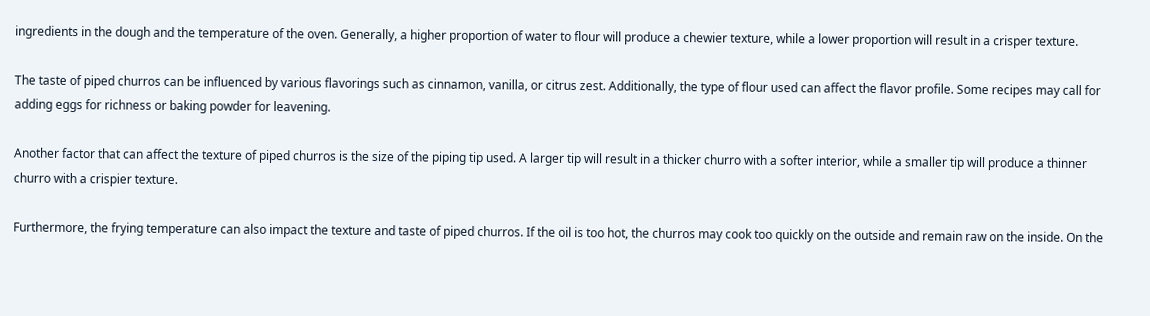ingredients in the dough and the temperature of the oven. Generally, a higher proportion of water to flour will produce a chewier texture, while a lower proportion will result in a crisper texture.

The taste of piped churros can be influenced by various flavorings such as cinnamon, vanilla, or citrus zest. Additionally, the type of flour used can affect the flavor profile. Some recipes may call for adding eggs for richness or baking powder for leavening.

Another factor that can affect the texture of piped churros is the size of the piping tip used. A larger tip will result in a thicker churro with a softer interior, while a smaller tip will produce a thinner churro with a crispier texture.

Furthermore, the frying temperature can also impact the texture and taste of piped churros. If the oil is too hot, the churros may cook too quickly on the outside and remain raw on the inside. On the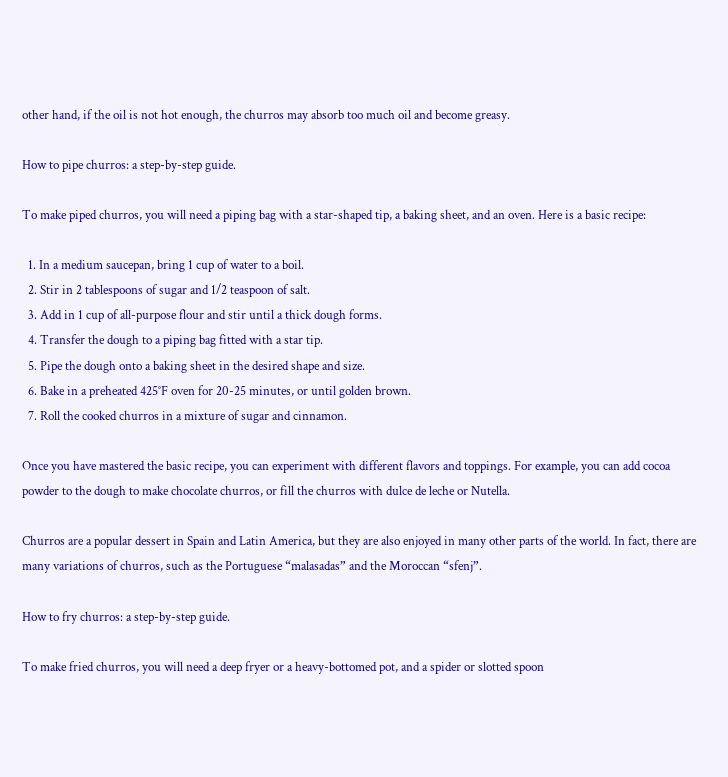other hand, if the oil is not hot enough, the churros may absorb too much oil and become greasy.

How to pipe churros: a step-by-step guide.

To make piped churros, you will need a piping bag with a star-shaped tip, a baking sheet, and an oven. Here is a basic recipe:

  1. In a medium saucepan, bring 1 cup of water to a boil.
  2. Stir in 2 tablespoons of sugar and 1/2 teaspoon of salt.
  3. Add in 1 cup of all-purpose flour and stir until a thick dough forms.
  4. Transfer the dough to a piping bag fitted with a star tip.
  5. Pipe the dough onto a baking sheet in the desired shape and size.
  6. Bake in a preheated 425°F oven for 20-25 minutes, or until golden brown.
  7. Roll the cooked churros in a mixture of sugar and cinnamon.

Once you have mastered the basic recipe, you can experiment with different flavors and toppings. For example, you can add cocoa powder to the dough to make chocolate churros, or fill the churros with dulce de leche or Nutella.

Churros are a popular dessert in Spain and Latin America, but they are also enjoyed in many other parts of the world. In fact, there are many variations of churros, such as the Portuguese “malasadas” and the Moroccan “sfenj”.

How to fry churros: a step-by-step guide.

To make fried churros, you will need a deep fryer or a heavy-bottomed pot, and a spider or slotted spoon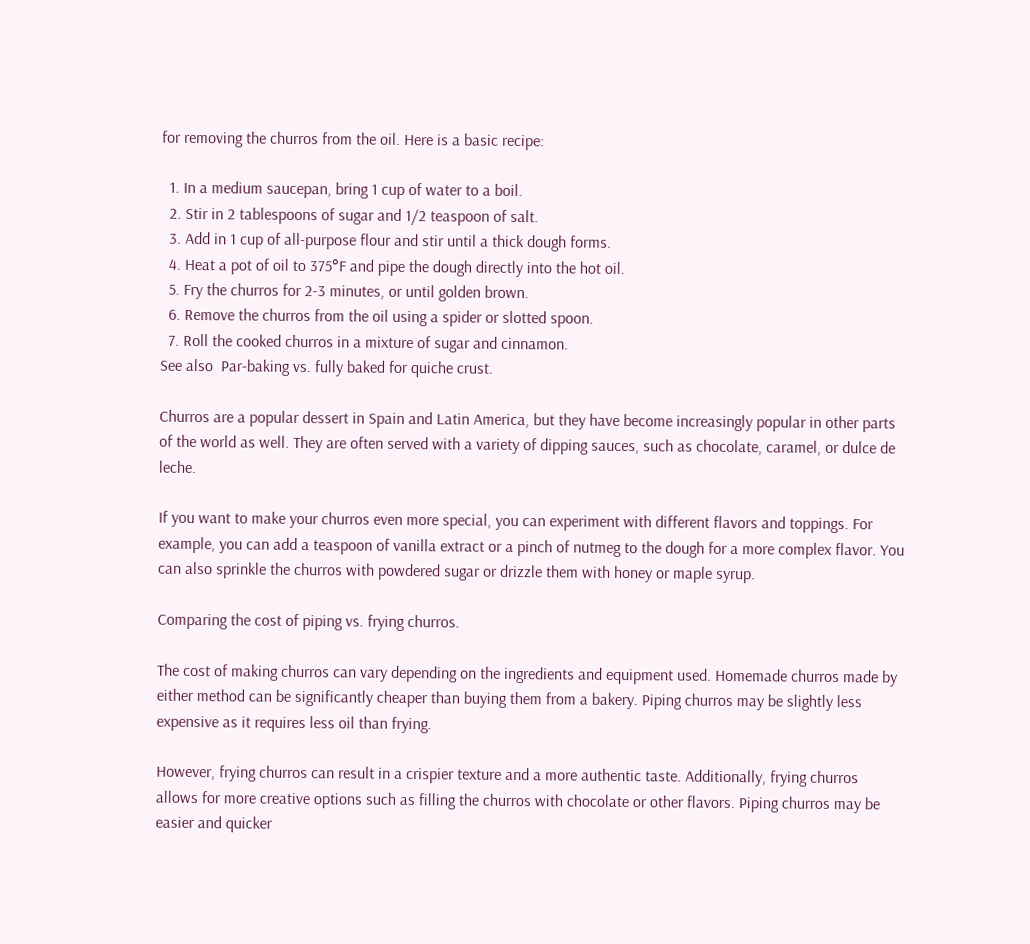for removing the churros from the oil. Here is a basic recipe:

  1. In a medium saucepan, bring 1 cup of water to a boil.
  2. Stir in 2 tablespoons of sugar and 1/2 teaspoon of salt.
  3. Add in 1 cup of all-purpose flour and stir until a thick dough forms.
  4. Heat a pot of oil to 375°F and pipe the dough directly into the hot oil.
  5. Fry the churros for 2-3 minutes, or until golden brown.
  6. Remove the churros from the oil using a spider or slotted spoon.
  7. Roll the cooked churros in a mixture of sugar and cinnamon.
See also  Par-baking vs. fully baked for quiche crust.

Churros are a popular dessert in Spain and Latin America, but they have become increasingly popular in other parts of the world as well. They are often served with a variety of dipping sauces, such as chocolate, caramel, or dulce de leche.

If you want to make your churros even more special, you can experiment with different flavors and toppings. For example, you can add a teaspoon of vanilla extract or a pinch of nutmeg to the dough for a more complex flavor. You can also sprinkle the churros with powdered sugar or drizzle them with honey or maple syrup.

Comparing the cost of piping vs. frying churros.

The cost of making churros can vary depending on the ingredients and equipment used. Homemade churros made by either method can be significantly cheaper than buying them from a bakery. Piping churros may be slightly less expensive as it requires less oil than frying.

However, frying churros can result in a crispier texture and a more authentic taste. Additionally, frying churros allows for more creative options such as filling the churros with chocolate or other flavors. Piping churros may be easier and quicker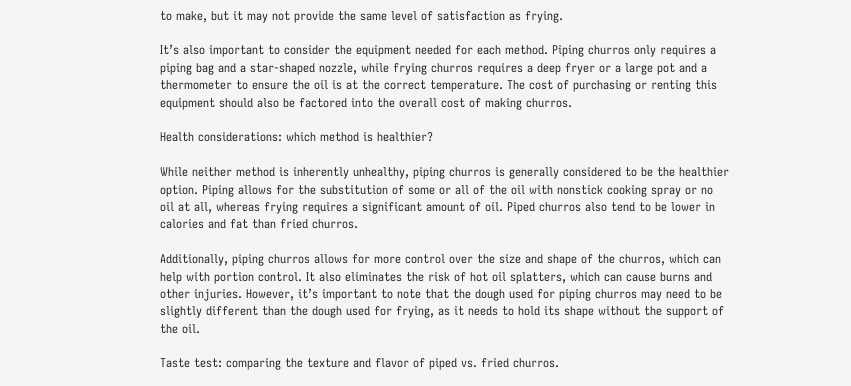to make, but it may not provide the same level of satisfaction as frying.

It’s also important to consider the equipment needed for each method. Piping churros only requires a piping bag and a star-shaped nozzle, while frying churros requires a deep fryer or a large pot and a thermometer to ensure the oil is at the correct temperature. The cost of purchasing or renting this equipment should also be factored into the overall cost of making churros.

Health considerations: which method is healthier?

While neither method is inherently unhealthy, piping churros is generally considered to be the healthier option. Piping allows for the substitution of some or all of the oil with nonstick cooking spray or no oil at all, whereas frying requires a significant amount of oil. Piped churros also tend to be lower in calories and fat than fried churros.

Additionally, piping churros allows for more control over the size and shape of the churros, which can help with portion control. It also eliminates the risk of hot oil splatters, which can cause burns and other injuries. However, it’s important to note that the dough used for piping churros may need to be slightly different than the dough used for frying, as it needs to hold its shape without the support of the oil.

Taste test: comparing the texture and flavor of piped vs. fried churros.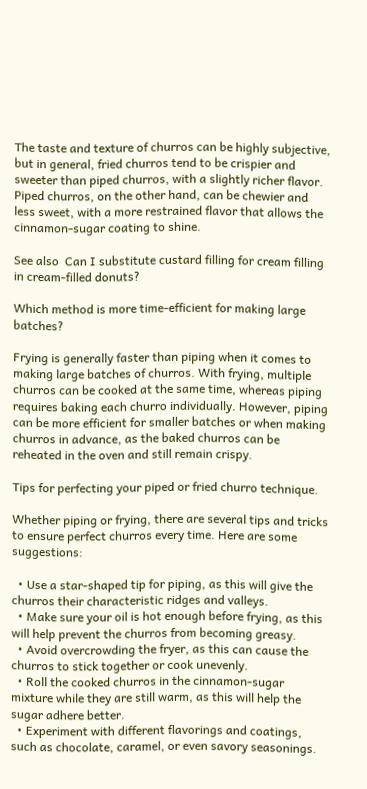The taste and texture of churros can be highly subjective, but in general, fried churros tend to be crispier and sweeter than piped churros, with a slightly richer flavor. Piped churros, on the other hand, can be chewier and less sweet, with a more restrained flavor that allows the cinnamon-sugar coating to shine.

See also  Can I substitute custard filling for cream filling in cream-filled donuts?

Which method is more time-efficient for making large batches?

Frying is generally faster than piping when it comes to making large batches of churros. With frying, multiple churros can be cooked at the same time, whereas piping requires baking each churro individually. However, piping can be more efficient for smaller batches or when making churros in advance, as the baked churros can be reheated in the oven and still remain crispy.

Tips for perfecting your piped or fried churro technique.

Whether piping or frying, there are several tips and tricks to ensure perfect churros every time. Here are some suggestions:

  • Use a star-shaped tip for piping, as this will give the churros their characteristic ridges and valleys.
  • Make sure your oil is hot enough before frying, as this will help prevent the churros from becoming greasy.
  • Avoid overcrowding the fryer, as this can cause the churros to stick together or cook unevenly.
  • Roll the cooked churros in the cinnamon-sugar mixture while they are still warm, as this will help the sugar adhere better.
  • Experiment with different flavorings and coatings, such as chocolate, caramel, or even savory seasonings.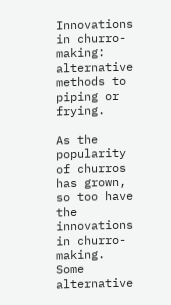Innovations in churro-making: alternative methods to piping or frying.

As the popularity of churros has grown, so too have the innovations in churro-making. Some alternative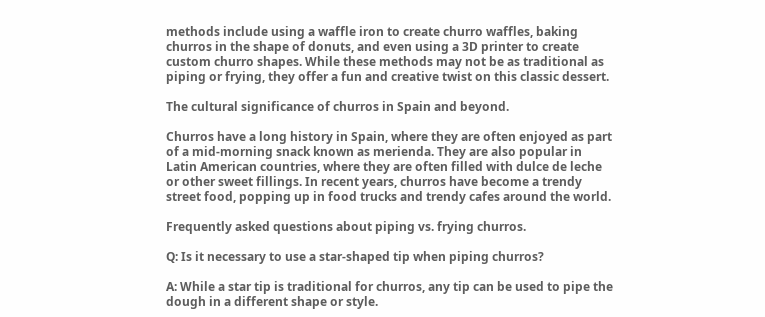methods include using a waffle iron to create churro waffles, baking churros in the shape of donuts, and even using a 3D printer to create custom churro shapes. While these methods may not be as traditional as piping or frying, they offer a fun and creative twist on this classic dessert.

The cultural significance of churros in Spain and beyond.

Churros have a long history in Spain, where they are often enjoyed as part of a mid-morning snack known as merienda. They are also popular in Latin American countries, where they are often filled with dulce de leche or other sweet fillings. In recent years, churros have become a trendy street food, popping up in food trucks and trendy cafes around the world.

Frequently asked questions about piping vs. frying churros.

Q: Is it necessary to use a star-shaped tip when piping churros?

A: While a star tip is traditional for churros, any tip can be used to pipe the dough in a different shape or style.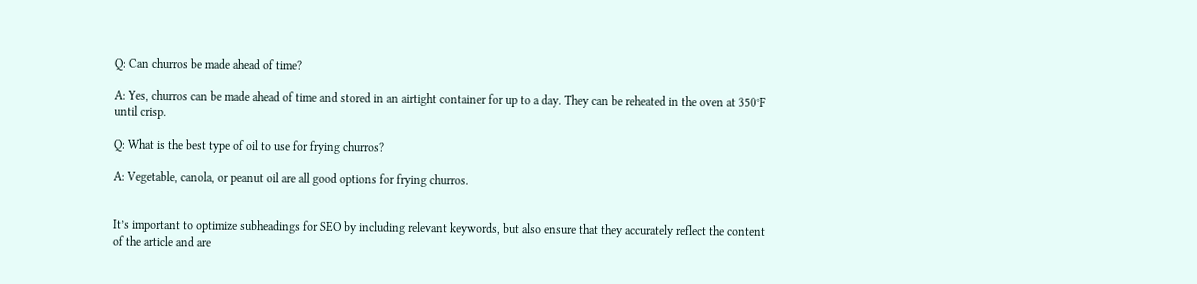Q: Can churros be made ahead of time?

A: Yes, churros can be made ahead of time and stored in an airtight container for up to a day. They can be reheated in the oven at 350°F until crisp.

Q: What is the best type of oil to use for frying churros?

A: Vegetable, canola, or peanut oil are all good options for frying churros.


It’s important to optimize subheadings for SEO by including relevant keywords, but also ensure that they accurately reflect the content of the article and are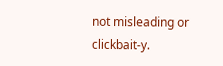not misleading or clickbait-y.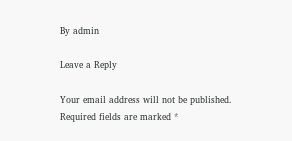By admin

Leave a Reply

Your email address will not be published. Required fields are marked *